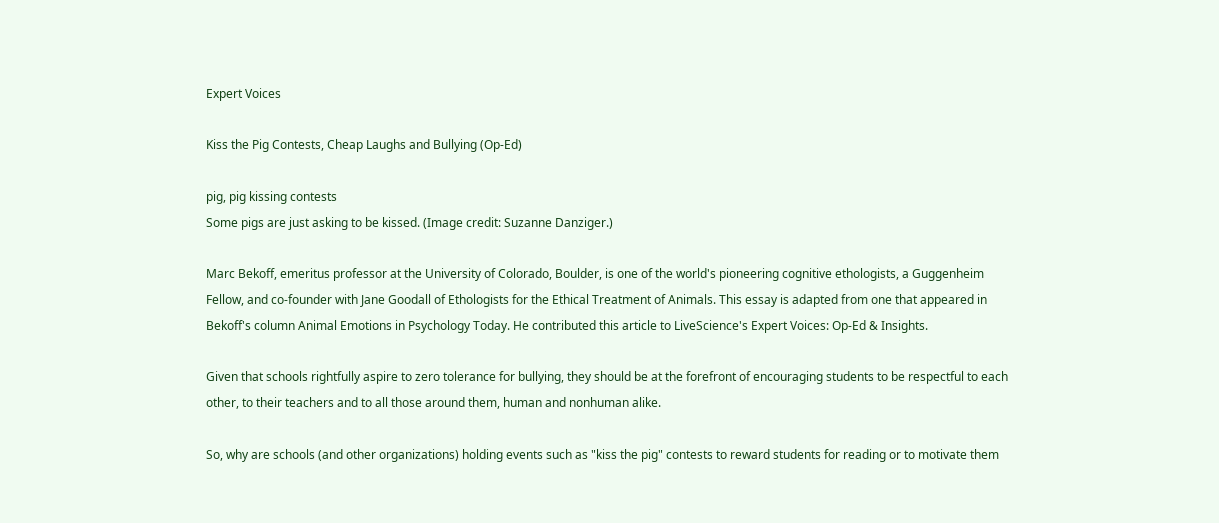Expert Voices

Kiss the Pig Contests, Cheap Laughs and Bullying (Op-Ed)

pig, pig kissing contests
Some pigs are just asking to be kissed. (Image credit: Suzanne Danziger.)

Marc Bekoff, emeritus professor at the University of Colorado, Boulder, is one of the world's pioneering cognitive ethologists, a Guggenheim Fellow, and co-founder with Jane Goodall of Ethologists for the Ethical Treatment of Animals. This essay is adapted from one that appeared in Bekoff's column Animal Emotions in Psychology Today. He contributed this article to LiveScience's Expert Voices: Op-Ed & Insights.

Given that schools rightfully aspire to zero tolerance for bullying, they should be at the forefront of encouraging students to be respectful to each other, to their teachers and to all those around them, human and nonhuman alike.

So, why are schools (and other organizations) holding events such as "kiss the pig" contests to reward students for reading or to motivate them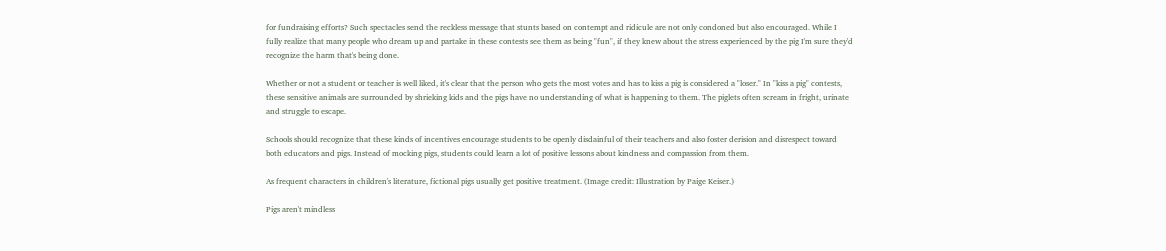for fundraising efforts? Such spectacles send the reckless message that stunts based on contempt and ridicule are not only condoned but also encouraged. While I fully realize that many people who dream up and partake in these contests see them as being "fun", if they knew about the stress experienced by the pig I'm sure they'd recognize the harm that's being done.

Whether or not a student or teacher is well liked, it's clear that the person who gets the most votes and has to kiss a pig is considered a "loser." In "kiss a pig" contests, these sensitive animals are surrounded by shrieking kids and the pigs have no understanding of what is happening to them. The piglets often scream in fright, urinate and struggle to escape.

Schools should recognize that these kinds of incentives encourage students to be openly disdainful of their teachers and also foster derision and disrespect toward both educators and pigs. Instead of mocking pigs, students could learn a lot of positive lessons about kindness and compassion from them.

As frequent characters in children's literature, fictional pigs usually get positive treatment. (Image credit: Illustration by Paige Keiser.)

Pigs aren't mindless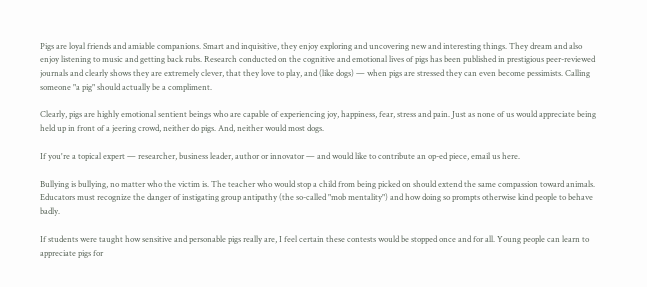Pigs are loyal friends and amiable companions. Smart and inquisitive, they enjoy exploring and uncovering new and interesting things. They dream and also enjoy listening to music and getting back rubs. Research conducted on the cognitive and emotional lives of pigs has been published in prestigious peer-reviewed journals and clearly shows they are extremely clever, that they love to play, and (like dogs) — when pigs are stressed they can even become pessimists. Calling someone "a pig" should actually be a compliment.

Clearly, pigs are highly emotional sentient beings who are capable of experiencing joy, happiness, fear, stress and pain. Just as none of us would appreciate being held up in front of a jeering crowd, neither do pigs. And, neither would most dogs.

If you're a topical expert — researcher, business leader, author or innovator — and would like to contribute an op-ed piece, email us here.

Bullying is bullying, no matter who the victim is. The teacher who would stop a child from being picked on should extend the same compassion toward animals. Educators must recognize the danger of instigating group antipathy (the so-called "mob mentality") and how doing so prompts otherwise kind people to behave badly.

If students were taught how sensitive and personable pigs really are, I feel certain these contests would be stopped once and for all. Young people can learn to appreciate pigs for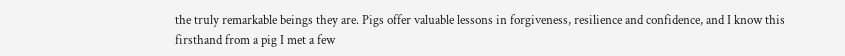the truly remarkable beings they are. Pigs offer valuable lessons in forgiveness, resilience and confidence, and I know this firsthand from a pig I met a few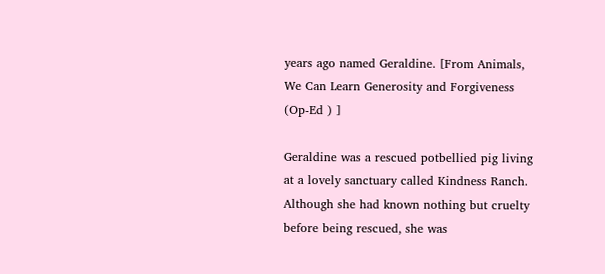years ago named Geraldine. [From Animals, We Can Learn Generosity and Forgiveness (Op-Ed ) ]

Geraldine was a rescued potbellied pig living at a lovely sanctuary called Kindness Ranch. Although she had known nothing but cruelty before being rescued, she was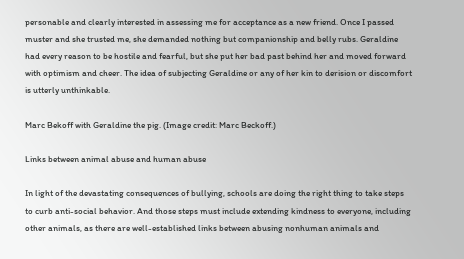personable and clearly interested in assessing me for acceptance as a new friend. Once I passed muster and she trusted me, she demanded nothing but companionship and belly rubs. Geraldine had every reason to be hostile and fearful, but she put her bad past behind her and moved forward with optimism and cheer. The idea of subjecting Geraldine or any of her kin to derision or discomfort is utterly unthinkable.

Marc Bekoff with Geraldine the pig. (Image credit: Marc Beckoff.)

Links between animal abuse and human abuse

In light of the devastating consequences of bullying, schools are doing the right thing to take steps to curb anti-social behavior. And those steps must include extending kindness to everyone, including other animals, as there are well-established links between abusing nonhuman animals and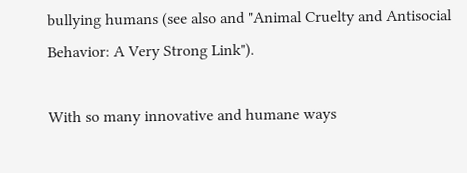bullying humans (see also and "Animal Cruelty and Antisocial Behavior: A Very Strong Link").

With so many innovative and humane ways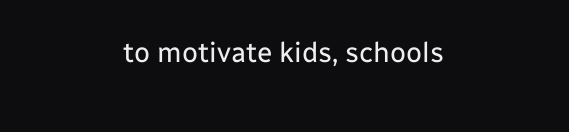to motivate kids, schools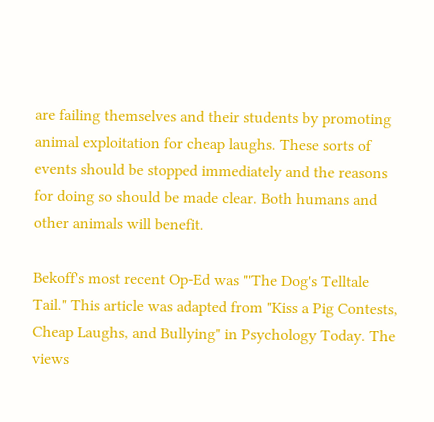are failing themselves and their students by promoting animal exploitation for cheap laughs. These sorts of events should be stopped immediately and the reasons for doing so should be made clear. Both humans and other animals will benefit.

Bekoff's most recent Op-Ed was "'The Dog's Telltale Tail." This article was adapted from "Kiss a Pig Contests, Cheap Laughs, and Bullying" in Psychology Today. The views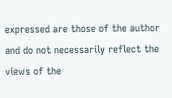expressed are those of the author and do not necessarily reflect the views of the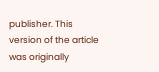publisher. This version of the article was originally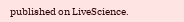published on LiveScience.